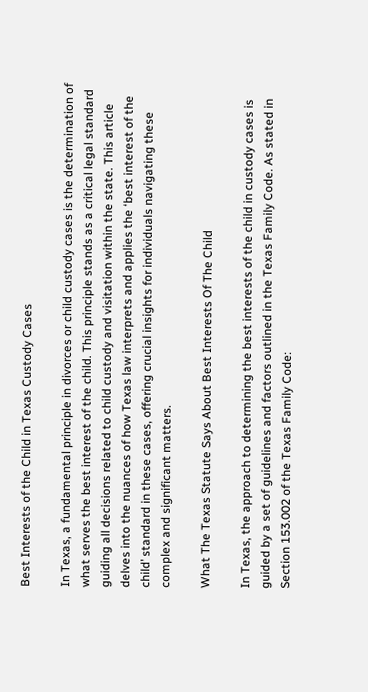Best Interests of the Child in Texas Custody Cases

In Texas, a fundamental principle in divorces or child custody cases is the determination of what serves the best interest of the child. This principle stands as a critical legal standard guiding all decisions related to child custody and visitation within the state. This article delves into the nuances of how Texas law interprets and applies the ‘best interest of the child’ standard in these cases, offering crucial insights for individuals navigating these complex and significant matters.

What The Texas Statute Says About Best Interests Of The Child

In Texas, the approach to determining the best interests of the child in custody cases is guided by a set of guidelines and factors outlined in the Texas Family Code. As stated in Section 153.002 of the Texas Family Code: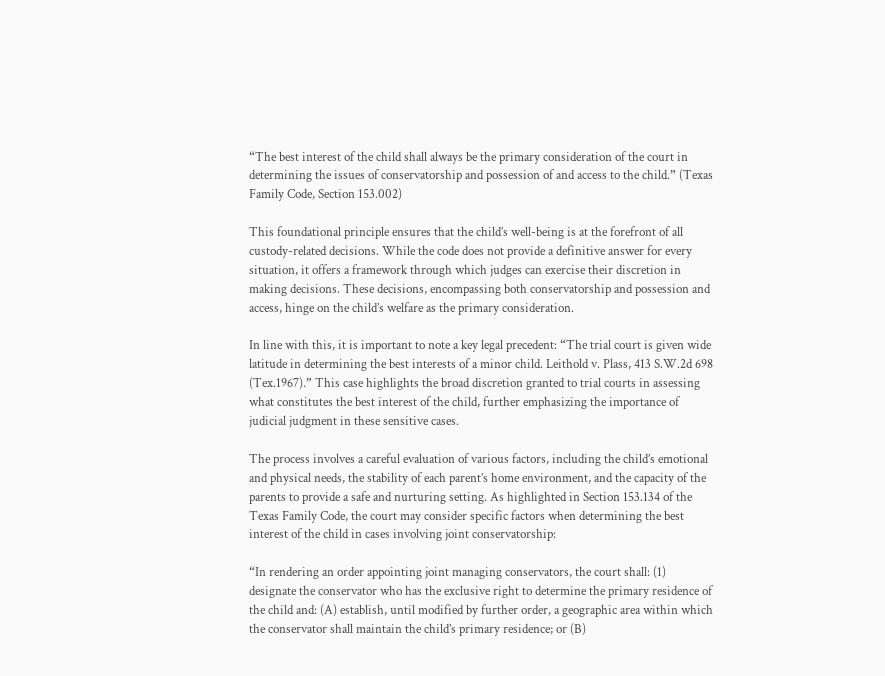“The best interest of the child shall always be the primary consideration of the court in determining the issues of conservatorship and possession of and access to the child.” (Texas Family Code, Section 153.002)

This foundational principle ensures that the child’s well-being is at the forefront of all custody-related decisions. While the code does not provide a definitive answer for every situation, it offers a framework through which judges can exercise their discretion in making decisions. These decisions, encompassing both conservatorship and possession and access, hinge on the child’s welfare as the primary consideration.

In line with this, it is important to note a key legal precedent: “The trial court is given wide latitude in determining the best interests of a minor child. Leithold v. Plass, 413 S.W.2d 698 (Tex.1967).” This case highlights the broad discretion granted to trial courts in assessing what constitutes the best interest of the child, further emphasizing the importance of judicial judgment in these sensitive cases.

The process involves a careful evaluation of various factors, including the child’s emotional and physical needs, the stability of each parent’s home environment, and the capacity of the parents to provide a safe and nurturing setting. As highlighted in Section 153.134 of the Texas Family Code, the court may consider specific factors when determining the best interest of the child in cases involving joint conservatorship:

“In rendering an order appointing joint managing conservators, the court shall: (1) designate the conservator who has the exclusive right to determine the primary residence of the child and: (A) establish, until modified by further order, a geographic area within which the conservator shall maintain the child’s primary residence; or (B)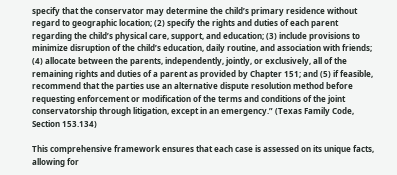specify that the conservator may determine the child’s primary residence without regard to geographic location; (2) specify the rights and duties of each parent regarding the child’s physical care, support, and education; (3) include provisions to minimize disruption of the child’s education, daily routine, and association with friends; (4) allocate between the parents, independently, jointly, or exclusively, all of the remaining rights and duties of a parent as provided by Chapter 151; and (5) if feasible, recommend that the parties use an alternative dispute resolution method before requesting enforcement or modification of the terms and conditions of the joint conservatorship through litigation, except in an emergency.” (Texas Family Code, Section 153.134)

This comprehensive framework ensures that each case is assessed on its unique facts, allowing for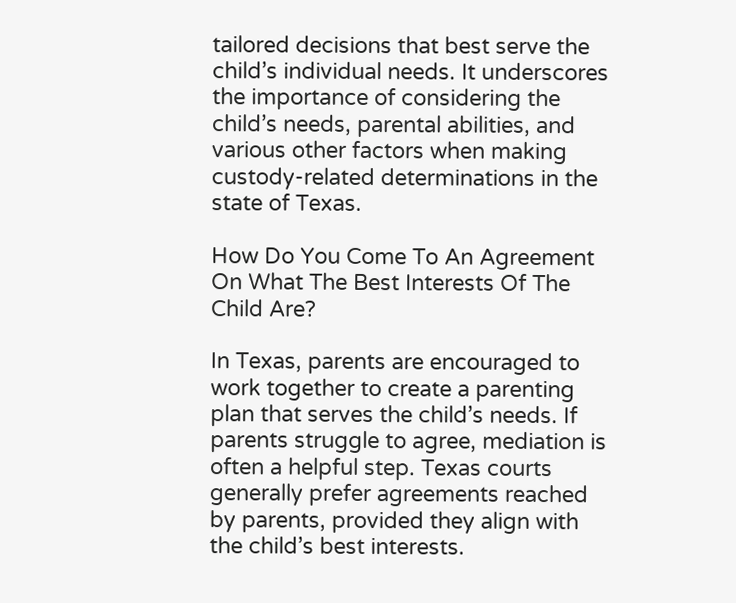tailored decisions that best serve the child’s individual needs. It underscores the importance of considering the child’s needs, parental abilities, and various other factors when making custody-related determinations in the state of Texas.

How Do You Come To An Agreement On What The Best Interests Of The Child Are?

In Texas, parents are encouraged to work together to create a parenting plan that serves the child’s needs. If parents struggle to agree, mediation is often a helpful step. Texas courts generally prefer agreements reached by parents, provided they align with the child’s best interests.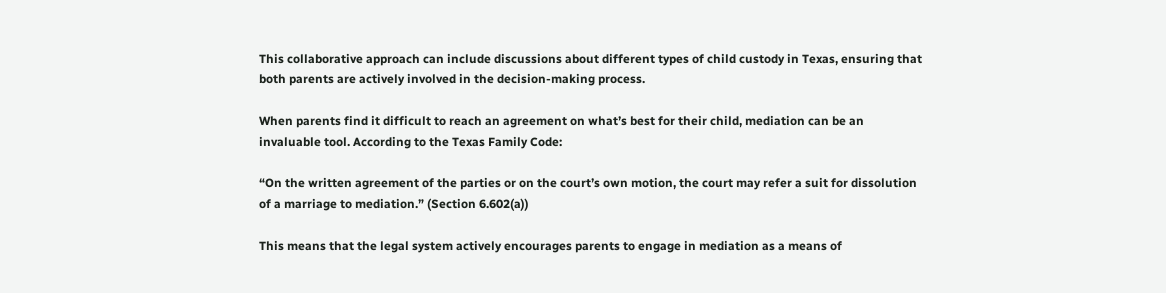This collaborative approach can include discussions about different types of child custody in Texas, ensuring that both parents are actively involved in the decision-making process.

When parents find it difficult to reach an agreement on what’s best for their child, mediation can be an invaluable tool. According to the Texas Family Code:

“On the written agreement of the parties or on the court’s own motion, the court may refer a suit for dissolution of a marriage to mediation.” (Section 6.602(a))

This means that the legal system actively encourages parents to engage in mediation as a means of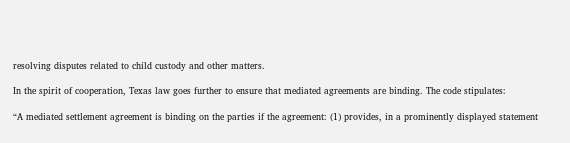resolving disputes related to child custody and other matters.

In the spirit of cooperation, Texas law goes further to ensure that mediated agreements are binding. The code stipulates:

“A mediated settlement agreement is binding on the parties if the agreement: (1) provides, in a prominently displayed statement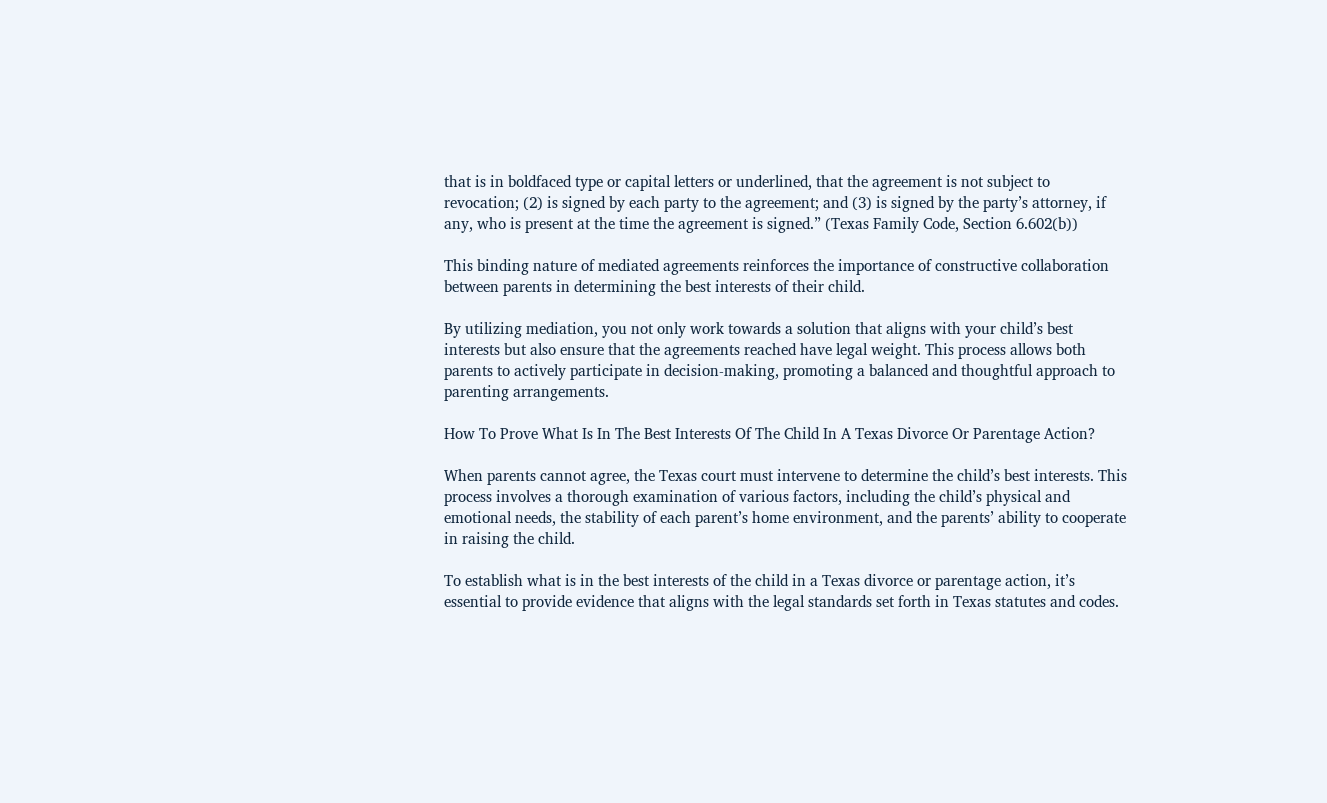that is in boldfaced type or capital letters or underlined, that the agreement is not subject to revocation; (2) is signed by each party to the agreement; and (3) is signed by the party’s attorney, if any, who is present at the time the agreement is signed.” (Texas Family Code, Section 6.602(b))

This binding nature of mediated agreements reinforces the importance of constructive collaboration between parents in determining the best interests of their child.

By utilizing mediation, you not only work towards a solution that aligns with your child’s best interests but also ensure that the agreements reached have legal weight. This process allows both parents to actively participate in decision-making, promoting a balanced and thoughtful approach to parenting arrangements.

How To Prove What Is In The Best Interests Of The Child In A Texas Divorce Or Parentage Action?

When parents cannot agree, the Texas court must intervene to determine the child’s best interests. This process involves a thorough examination of various factors, including the child’s physical and emotional needs, the stability of each parent’s home environment, and the parents’ ability to cooperate in raising the child.

To establish what is in the best interests of the child in a Texas divorce or parentage action, it’s essential to provide evidence that aligns with the legal standards set forth in Texas statutes and codes.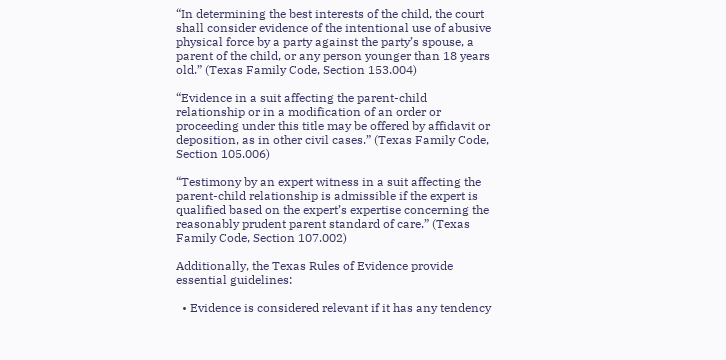“In determining the best interests of the child, the court shall consider evidence of the intentional use of abusive physical force by a party against the party’s spouse, a parent of the child, or any person younger than 18 years old.” (Texas Family Code, Section 153.004)

“Evidence in a suit affecting the parent-child relationship or in a modification of an order or proceeding under this title may be offered by affidavit or deposition, as in other civil cases.” (Texas Family Code, Section 105.006)

“Testimony by an expert witness in a suit affecting the parent-child relationship is admissible if the expert is qualified based on the expert’s expertise concerning the reasonably prudent parent standard of care.” (Texas Family Code, Section 107.002)

Additionally, the Texas Rules of Evidence provide essential guidelines:

  • Evidence is considered relevant if it has any tendency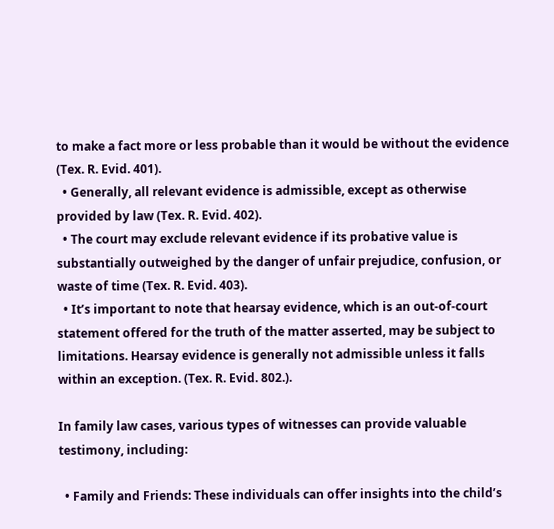to make a fact more or less probable than it would be without the evidence (Tex. R. Evid. 401).
  • Generally, all relevant evidence is admissible, except as otherwise provided by law (Tex. R. Evid. 402).
  • The court may exclude relevant evidence if its probative value is substantially outweighed by the danger of unfair prejudice, confusion, or waste of time (Tex. R. Evid. 403).
  • It’s important to note that hearsay evidence, which is an out-of-court statement offered for the truth of the matter asserted, may be subject to limitations. Hearsay evidence is generally not admissible unless it falls within an exception. (Tex. R. Evid. 802.).

In family law cases, various types of witnesses can provide valuable testimony, including:

  • Family and Friends: These individuals can offer insights into the child’s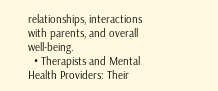relationships, interactions with parents, and overall well-being.
  • Therapists and Mental Health Providers: Their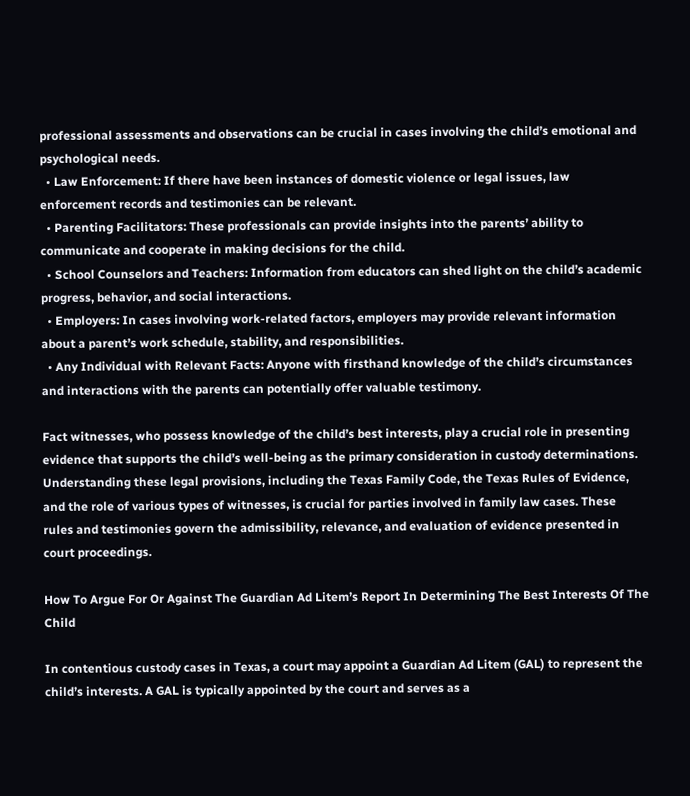professional assessments and observations can be crucial in cases involving the child’s emotional and psychological needs.
  • Law Enforcement: If there have been instances of domestic violence or legal issues, law enforcement records and testimonies can be relevant.
  • Parenting Facilitators: These professionals can provide insights into the parents’ ability to communicate and cooperate in making decisions for the child.
  • School Counselors and Teachers: Information from educators can shed light on the child’s academic progress, behavior, and social interactions.
  • Employers: In cases involving work-related factors, employers may provide relevant information about a parent’s work schedule, stability, and responsibilities.
  • Any Individual with Relevant Facts: Anyone with firsthand knowledge of the child’s circumstances and interactions with the parents can potentially offer valuable testimony.

Fact witnesses, who possess knowledge of the child’s best interests, play a crucial role in presenting evidence that supports the child’s well-being as the primary consideration in custody determinations. Understanding these legal provisions, including the Texas Family Code, the Texas Rules of Evidence, and the role of various types of witnesses, is crucial for parties involved in family law cases. These rules and testimonies govern the admissibility, relevance, and evaluation of evidence presented in court proceedings.

How To Argue For Or Against The Guardian Ad Litem’s Report In Determining The Best Interests Of The Child

In contentious custody cases in Texas, a court may appoint a Guardian Ad Litem (GAL) to represent the child’s interests. A GAL is typically appointed by the court and serves as a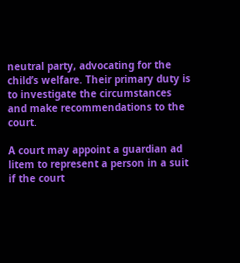neutral party, advocating for the child’s welfare. Their primary duty is to investigate the circumstances and make recommendations to the court.

A court may appoint a guardian ad litem to represent a person in a suit if the court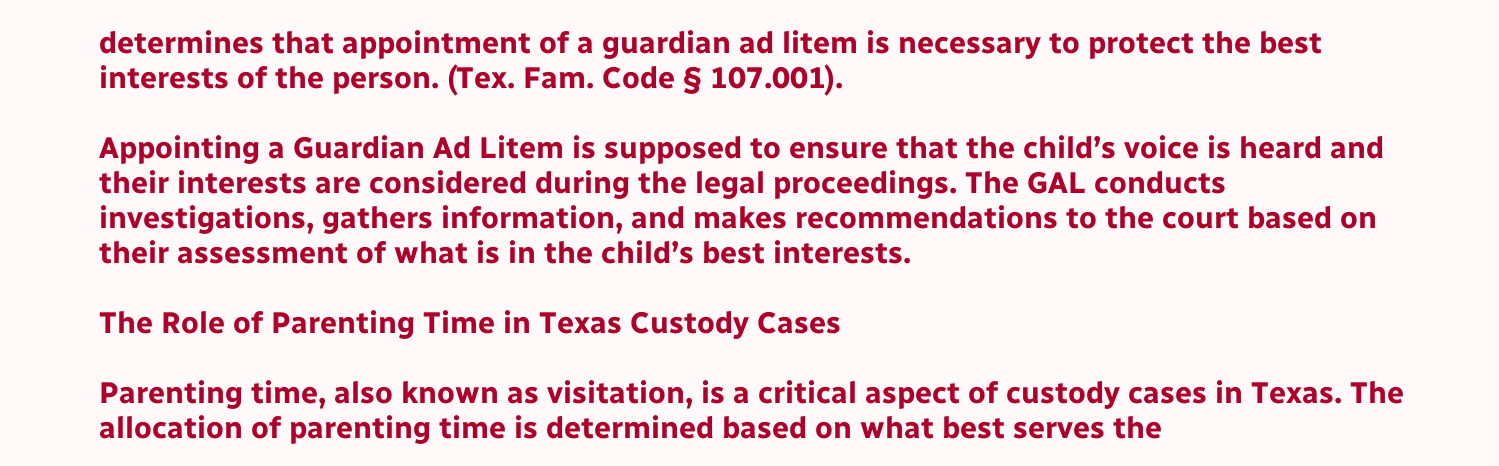determines that appointment of a guardian ad litem is necessary to protect the best interests of the person. (Tex. Fam. Code § 107.001).

Appointing a Guardian Ad Litem is supposed to ensure that the child’s voice is heard and their interests are considered during the legal proceedings. The GAL conducts investigations, gathers information, and makes recommendations to the court based on their assessment of what is in the child’s best interests.

The Role of Parenting Time in Texas Custody Cases

Parenting time, also known as visitation, is a critical aspect of custody cases in Texas. The allocation of parenting time is determined based on what best serves the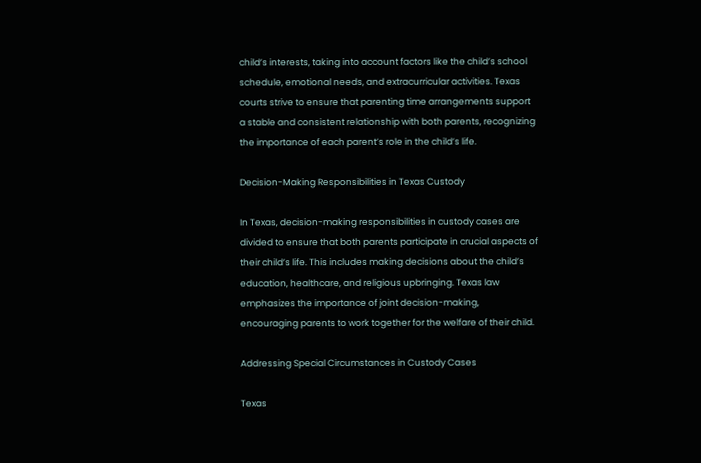child’s interests, taking into account factors like the child’s school schedule, emotional needs, and extracurricular activities. Texas courts strive to ensure that parenting time arrangements support a stable and consistent relationship with both parents, recognizing the importance of each parent’s role in the child’s life.

Decision-Making Responsibilities in Texas Custody

In Texas, decision-making responsibilities in custody cases are divided to ensure that both parents participate in crucial aspects of their child’s life. This includes making decisions about the child’s education, healthcare, and religious upbringing. Texas law emphasizes the importance of joint decision-making, encouraging parents to work together for the welfare of their child.

Addressing Special Circumstances in Custody Cases

Texas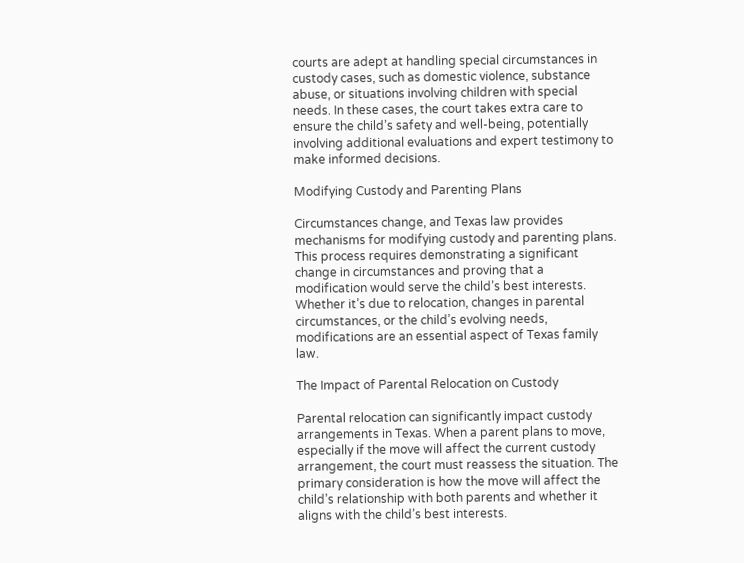courts are adept at handling special circumstances in custody cases, such as domestic violence, substance abuse, or situations involving children with special needs. In these cases, the court takes extra care to ensure the child’s safety and well-being, potentially involving additional evaluations and expert testimony to make informed decisions.

Modifying Custody and Parenting Plans

Circumstances change, and Texas law provides mechanisms for modifying custody and parenting plans. This process requires demonstrating a significant change in circumstances and proving that a modification would serve the child’s best interests. Whether it’s due to relocation, changes in parental circumstances, or the child’s evolving needs, modifications are an essential aspect of Texas family law.

The Impact of Parental Relocation on Custody

Parental relocation can significantly impact custody arrangements in Texas. When a parent plans to move, especially if the move will affect the current custody arrangement, the court must reassess the situation. The primary consideration is how the move will affect the child’s relationship with both parents and whether it aligns with the child’s best interests.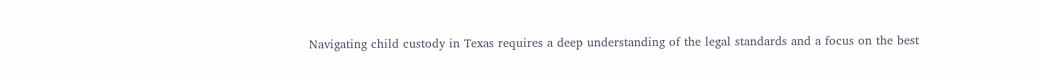Navigating child custody in Texas requires a deep understanding of the legal standards and a focus on the best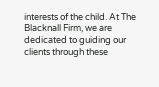interests of the child. At The Blacknall Firm, we are dedicated to guiding our clients through these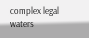complex legal waters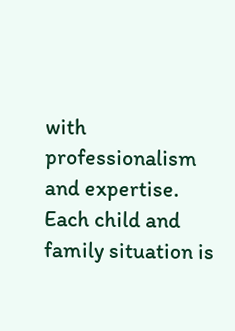with professionalism and expertise. Each child and family situation is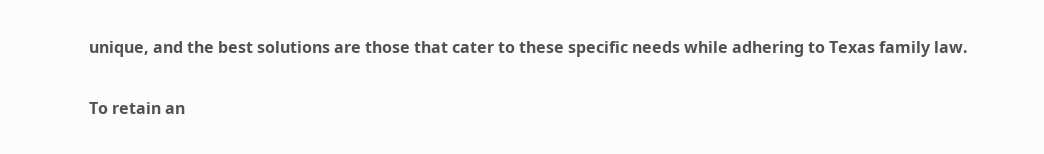unique, and the best solutions are those that cater to these specific needs while adhering to Texas family law.

To retain an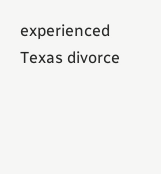experienced Texas divorce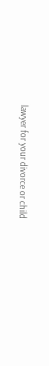lawyer for your divorce or child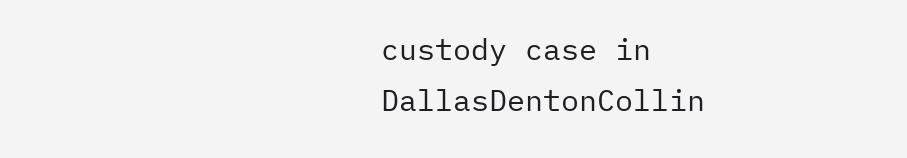custody case in DallasDentonCollin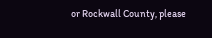or Rockwall County, please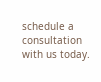schedule a consultation with us today.